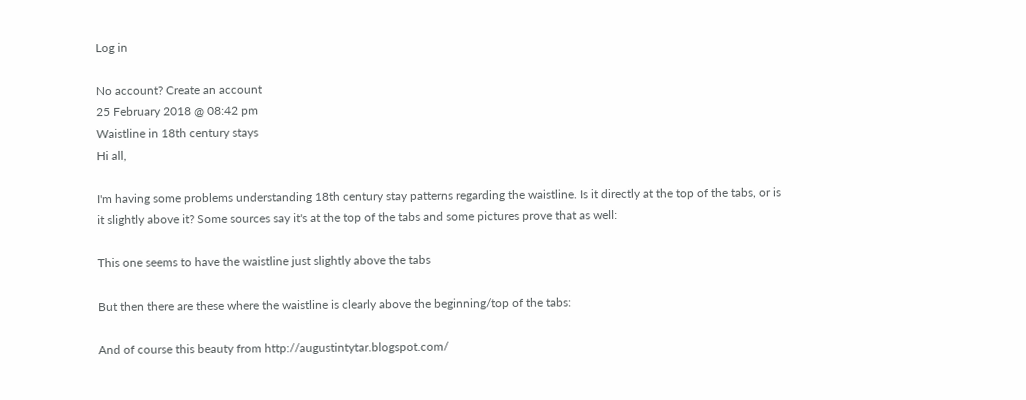Log in

No account? Create an account
25 February 2018 @ 08:42 pm
Waistline in 18th century stays
Hi all,

I'm having some problems understanding 18th century stay patterns regarding the waistline. Is it directly at the top of the tabs, or is it slightly above it? Some sources say it's at the top of the tabs and some pictures prove that as well:

This one seems to have the waistline just slightly above the tabs

But then there are these where the waistline is clearly above the beginning/top of the tabs:

And of course this beauty from http://augustintytar.blogspot.com/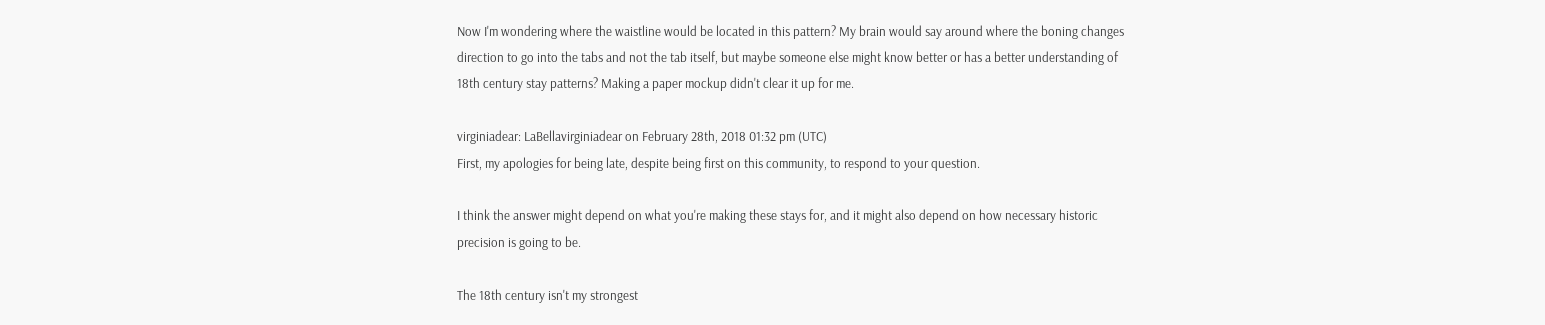Now I'm wondering where the waistline would be located in this pattern? My brain would say around where the boning changes direction to go into the tabs and not the tab itself, but maybe someone else might know better or has a better understanding of 18th century stay patterns? Making a paper mockup didn't clear it up for me.

virginiadear: LaBellavirginiadear on February 28th, 2018 01:32 pm (UTC)
First, my apologies for being late, despite being first on this community, to respond to your question.

I think the answer might depend on what you're making these stays for, and it might also depend on how necessary historic precision is going to be.

The 18th century isn't my strongest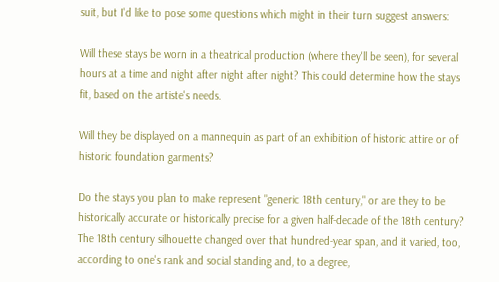suit, but I'd like to pose some questions which might in their turn suggest answers:

Will these stays be worn in a theatrical production (where they'll be seen), for several hours at a time and night after night after night? This could determine how the stays fit, based on the artiste's needs.

Will they be displayed on a mannequin as part of an exhibition of historic attire or of historic foundation garments?

Do the stays you plan to make represent "generic 18th century," or are they to be historically accurate or historically precise for a given half-decade of the 18th century? The 18th century silhouette changed over that hundred-year span, and it varied, too, according to one's rank and social standing and, to a degree,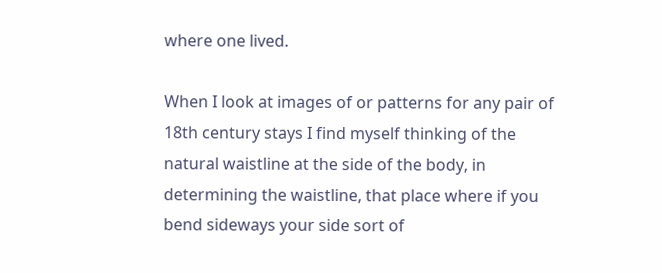where one lived.

When I look at images of or patterns for any pair of 18th century stays I find myself thinking of the natural waistline at the side of the body, in determining the waistline, that place where if you bend sideways your side sort of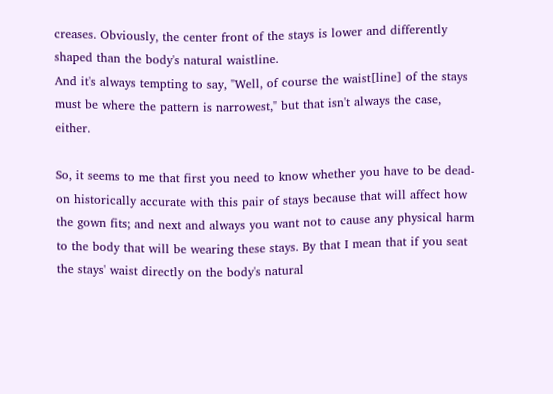creases. Obviously, the center front of the stays is lower and differently shaped than the body's natural waistline.
And it's always tempting to say, "Well, of course the waist[line] of the stays must be where the pattern is narrowest," but that isn't always the case, either.

So, it seems to me that first you need to know whether you have to be dead-on historically accurate with this pair of stays because that will affect how the gown fits; and next and always you want not to cause any physical harm to the body that will be wearing these stays. By that I mean that if you seat the stays' waist directly on the body's natural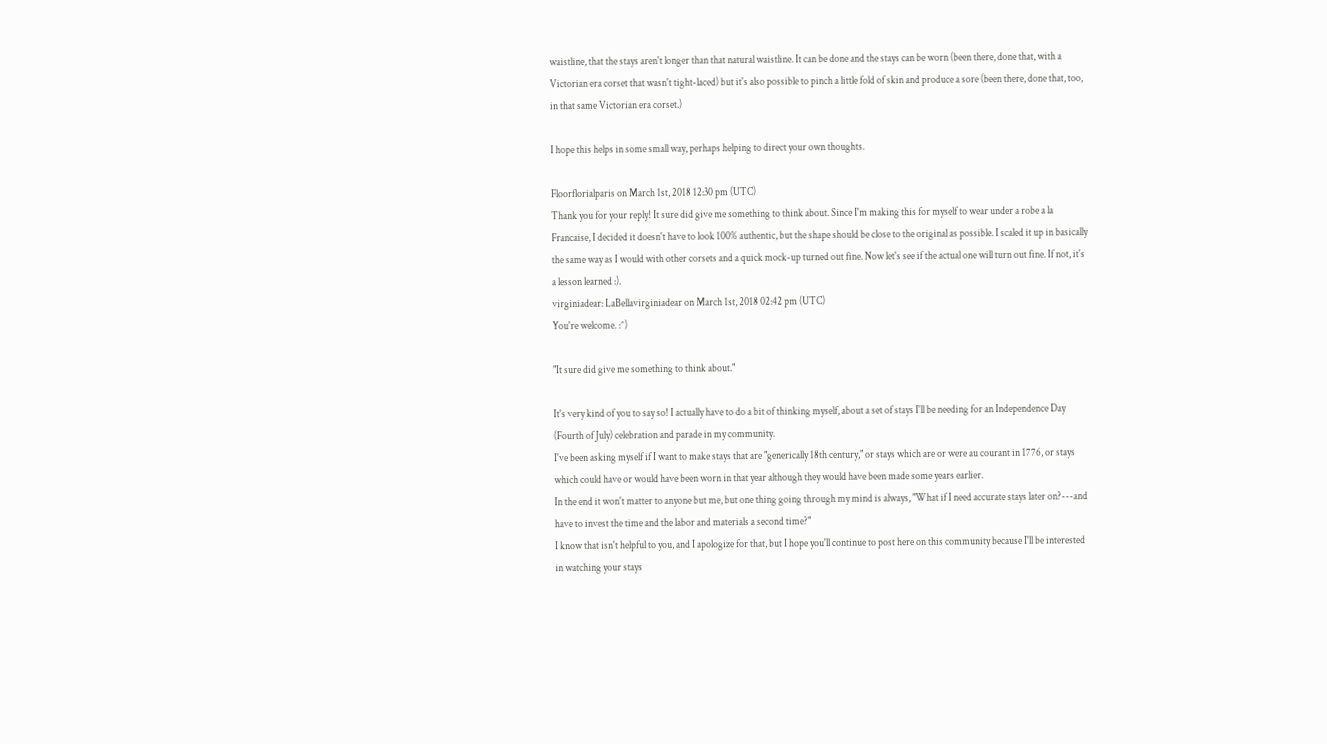waistline, that the stays aren't longer than that natural waistline. It can be done and the stays can be worn (been there, done that, with a Victorian era corset that wasn't tight-laced) but it's also possible to pinch a little fold of skin and produce a sore (been there, done that, too, in that same Victorian era corset.)

I hope this helps in some small way, perhaps helping to direct your own thoughts.

Floorflorialparis on March 1st, 2018 12:30 pm (UTC)
Thank you for your reply! It sure did give me something to think about. Since I'm making this for myself to wear under a robe a la Francaise, I decided it doesn't have to look 100% authentic, but the shape should be close to the original as possible. I scaled it up in basically the same way as I would with other corsets and a quick mock-up turned out fine. Now let's see if the actual one will turn out fine. If not, it's a lesson learned :).
virginiadear: LaBellavirginiadear on March 1st, 2018 02:42 pm (UTC)
You're welcome. :^)

"It sure did give me something to think about."

It's very kind of you to say so! I actually have to do a bit of thinking myself, about a set of stays I'll be needing for an Independence Day (Fourth of July) celebration and parade in my community.
I've been asking myself if I want to make stays that are "generically 18th century," or stays which are or were au courant in 1776, or stays which could have or would have been worn in that year although they would have been made some years earlier.
In the end it won't matter to anyone but me, but one thing going through my mind is always, "What if I need accurate stays later on?---and have to invest the time and the labor and materials a second time?"
I know that isn't helpful to you, and I apologize for that, but I hope you'll continue to post here on this community because I'll be interested in watching your stays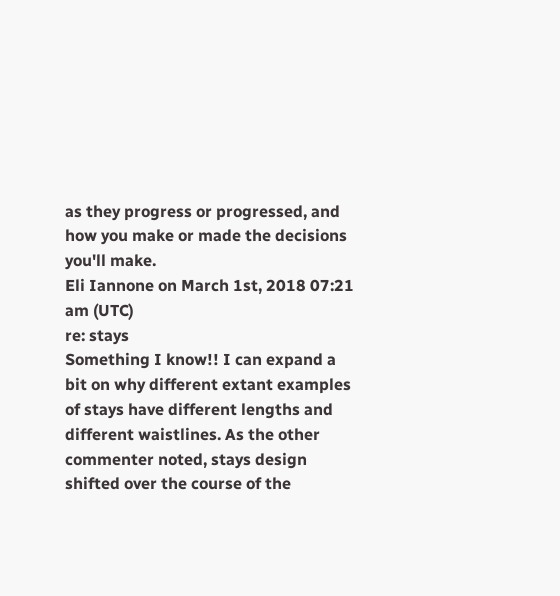as they progress or progressed, and how you make or made the decisions you'll make.
Eli Iannone on March 1st, 2018 07:21 am (UTC)
re: stays
Something I know!! I can expand a bit on why different extant examples of stays have different lengths and different waistlines. As the other commenter noted, stays design shifted over the course of the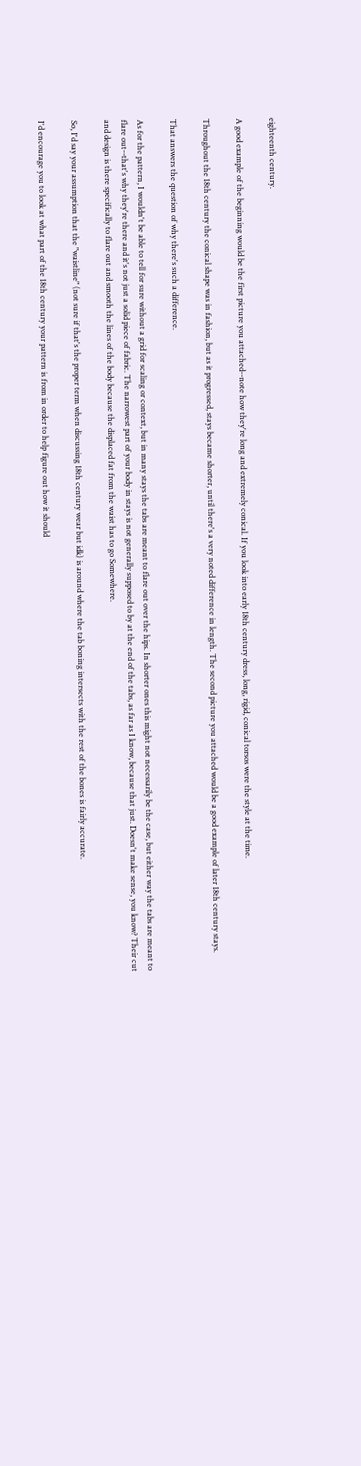eighteenth century.

A good example of the beginning would be the first picture you attached--note how they're long and extremely conical. If you look into early 18th century dress, long, rigid, conical torsos were the style at the time.

Throughout the 18th century the conical shape was in fashion, but as it progressed, stays became shorter, until there's a very noted difference in length. The second picture you attached would be a good example of later 18th century stays.

That answers the question of why there's such a difference.

As for the pattern, I wouldn't be able to tell for sure without a grid for scaling or context, but in many stays the tabs are meant to flare out over the hips. In shorter ones this might not necessarily be the case, but either way the tabs are meant to flare out--that's why they're there and it's not just a solid piece of fabric. The narrowest part of your body in stays is not generally supposed to by at the end of the tabs, as far as I know, because that just. Doesn't make sense, you know? Their cut and design is there specifically to flare out and smooth the lines of the body because the displaced fat from the waist has to go Somewhere.

So, I'd say your assumption that the "waistline" (not sure if that's the proper term when discussing 18th century wear but idk) is around where the tab boning intersects with the rest of the bones is fairly accurate.

I'd encourage you to look at what part of the 18th century your pattern is from in order to help figure out how it should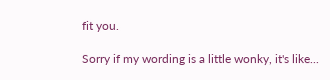fit you.

Sorry if my wording is a little wonky, it's like...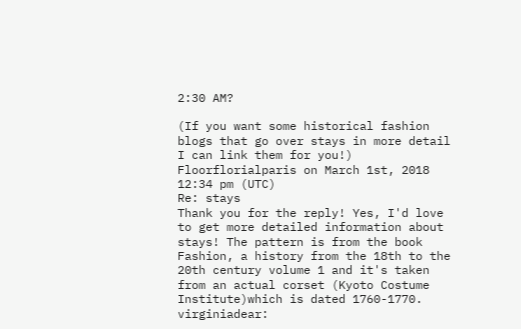2:30 AM?

(If you want some historical fashion blogs that go over stays in more detail I can link them for you!)
Floorflorialparis on March 1st, 2018 12:34 pm (UTC)
Re: stays
Thank you for the reply! Yes, I'd love to get more detailed information about stays! The pattern is from the book Fashion, a history from the 18th to the 20th century volume 1 and it's taken from an actual corset (Kyoto Costume Institute)which is dated 1760-1770.
virginiadear: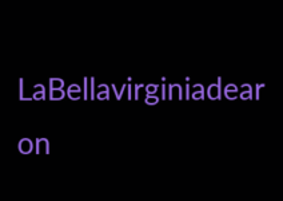LaBellavirginiadear on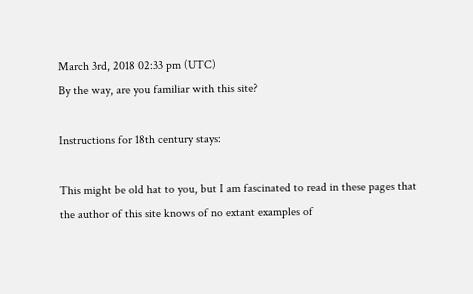March 3rd, 2018 02:33 pm (UTC)
By the way, are you familiar with this site?

Instructions for 18th century stays:

This might be old hat to you, but I am fascinated to read in these pages that the author of this site knows of no extant examples of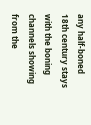any half-boned 18th century stays with the boning channels showing from the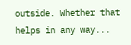outside. Whether that helps in any way...